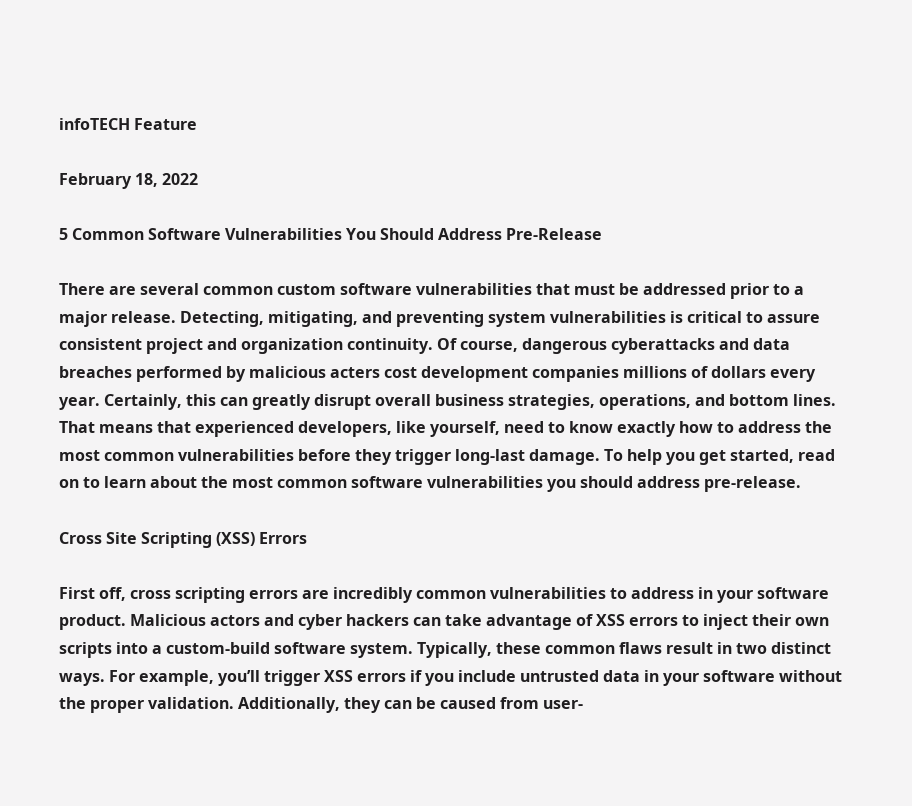infoTECH Feature

February 18, 2022

5 Common Software Vulnerabilities You Should Address Pre-Release

There are several common custom software vulnerabilities that must be addressed prior to a major release. Detecting, mitigating, and preventing system vulnerabilities is critical to assure consistent project and organization continuity. Of course, dangerous cyberattacks and data breaches performed by malicious acters cost development companies millions of dollars every year. Certainly, this can greatly disrupt overall business strategies, operations, and bottom lines. That means that experienced developers, like yourself, need to know exactly how to address the most common vulnerabilities before they trigger long-last damage. To help you get started, read on to learn about the most common software vulnerabilities you should address pre-release.

Cross Site Scripting (XSS) Errors

First off, cross scripting errors are incredibly common vulnerabilities to address in your software product. Malicious actors and cyber hackers can take advantage of XSS errors to inject their own scripts into a custom-build software system. Typically, these common flaws result in two distinct ways. For example, you’ll trigger XSS errors if you include untrusted data in your software without the proper validation. Additionally, they can be caused from user-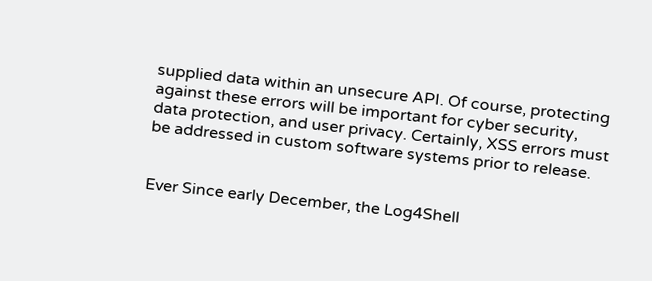supplied data within an unsecure API. Of course, protecting against these errors will be important for cyber security, data protection, and user privacy. Certainly, XSS errors must be addressed in custom software systems prior to release.


Ever Since early December, the Log4Shell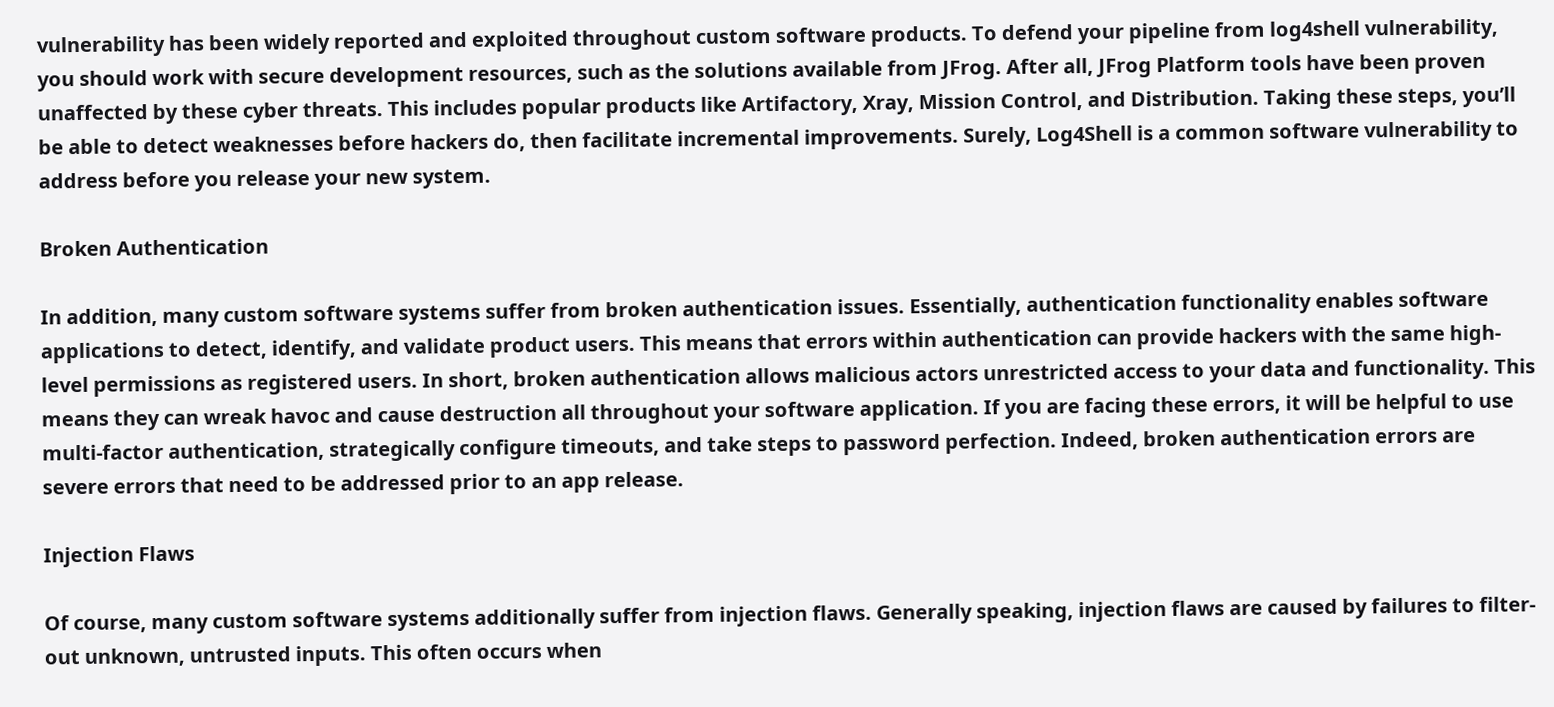vulnerability has been widely reported and exploited throughout custom software products. To defend your pipeline from log4shell vulnerability, you should work with secure development resources, such as the solutions available from JFrog. After all, JFrog Platform tools have been proven unaffected by these cyber threats. This includes popular products like Artifactory, Xray, Mission Control, and Distribution. Taking these steps, you’ll be able to detect weaknesses before hackers do, then facilitate incremental improvements. Surely, Log4Shell is a common software vulnerability to address before you release your new system.

Broken Authentication

In addition, many custom software systems suffer from broken authentication issues. Essentially, authentication functionality enables software applications to detect, identify, and validate product users. This means that errors within authentication can provide hackers with the same high-level permissions as registered users. In short, broken authentication allows malicious actors unrestricted access to your data and functionality. This means they can wreak havoc and cause destruction all throughout your software application. If you are facing these errors, it will be helpful to use multi-factor authentication, strategically configure timeouts, and take steps to password perfection. Indeed, broken authentication errors are severe errors that need to be addressed prior to an app release.

Injection Flaws

Of course, many custom software systems additionally suffer from injection flaws. Generally speaking, injection flaws are caused by failures to filter-out unknown, untrusted inputs. This often occurs when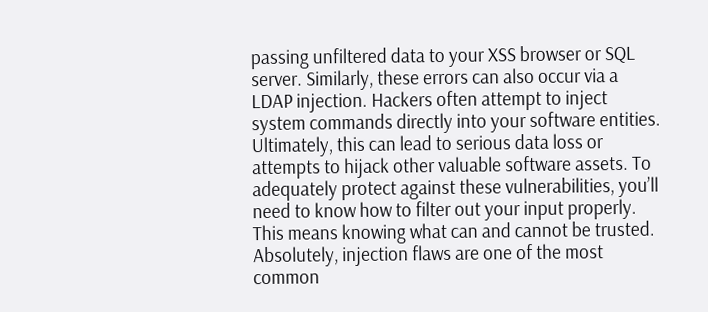passing unfiltered data to your XSS browser or SQL server. Similarly, these errors can also occur via a LDAP injection. Hackers often attempt to inject system commands directly into your software entities. Ultimately, this can lead to serious data loss or attempts to hijack other valuable software assets. To adequately protect against these vulnerabilities, you’ll need to know how to filter out your input properly. This means knowing what can and cannot be trusted. Absolutely, injection flaws are one of the most common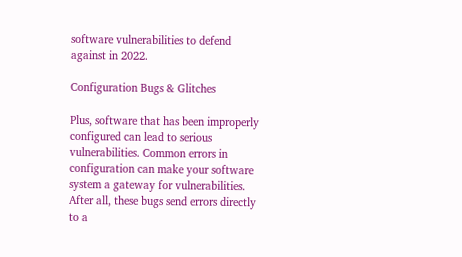software vulnerabilities to defend against in 2022.

Configuration Bugs & Glitches

Plus, software that has been improperly configured can lead to serious vulnerabilities. Common errors in configuration can make your software system a gateway for vulnerabilities. After all, these bugs send errors directly to a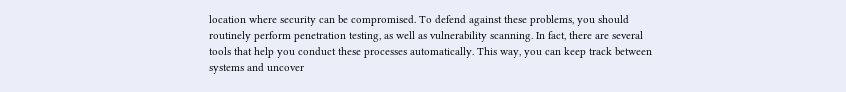location where security can be compromised. To defend against these problems, you should routinely perform penetration testing, as well as vulnerability scanning. In fact, there are several tools that help you conduct these processes automatically. This way, you can keep track between systems and uncover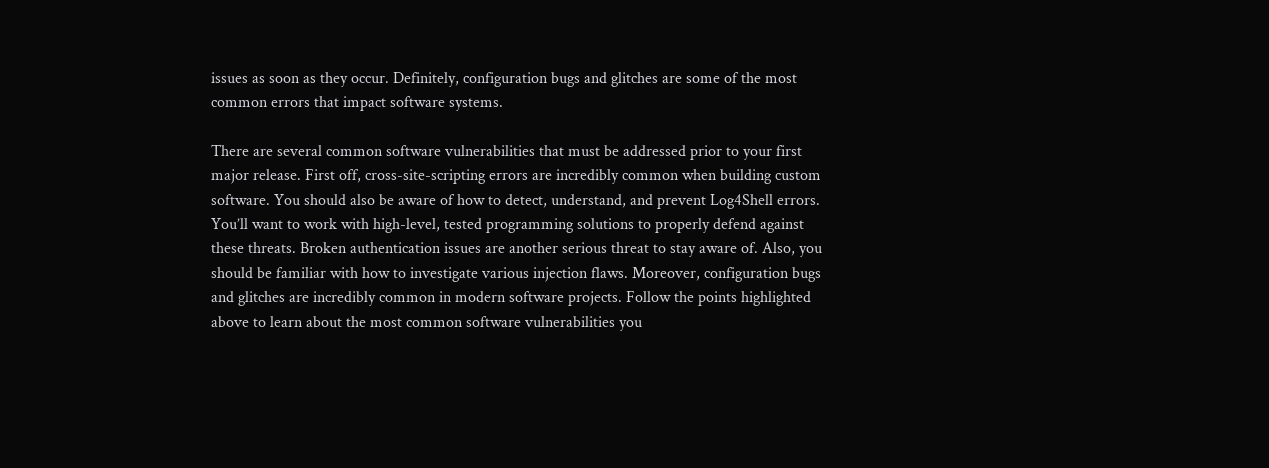issues as soon as they occur. Definitely, configuration bugs and glitches are some of the most common errors that impact software systems.

There are several common software vulnerabilities that must be addressed prior to your first major release. First off, cross-site-scripting errors are incredibly common when building custom software. You should also be aware of how to detect, understand, and prevent Log4Shell errors. You’ll want to work with high-level, tested programming solutions to properly defend against these threats. Broken authentication issues are another serious threat to stay aware of. Also, you should be familiar with how to investigate various injection flaws. Moreover, configuration bugs and glitches are incredibly common in modern software projects. Follow the points highlighted above to learn about the most common software vulnerabilities you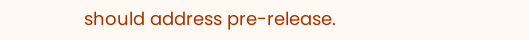should address pre-release.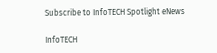Subscribe to InfoTECH Spotlight eNews

InfoTECH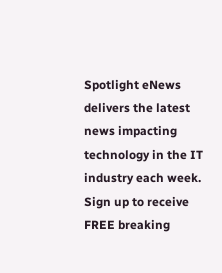Spotlight eNews delivers the latest news impacting technology in the IT industry each week. Sign up to receive FREE breaking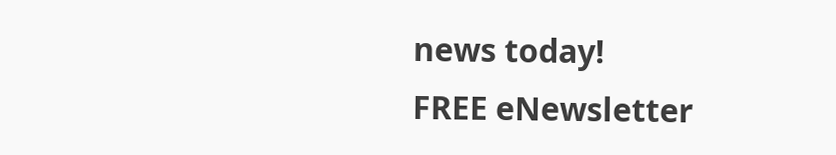news today!
FREE eNewsletter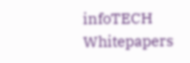infoTECH Whitepapers